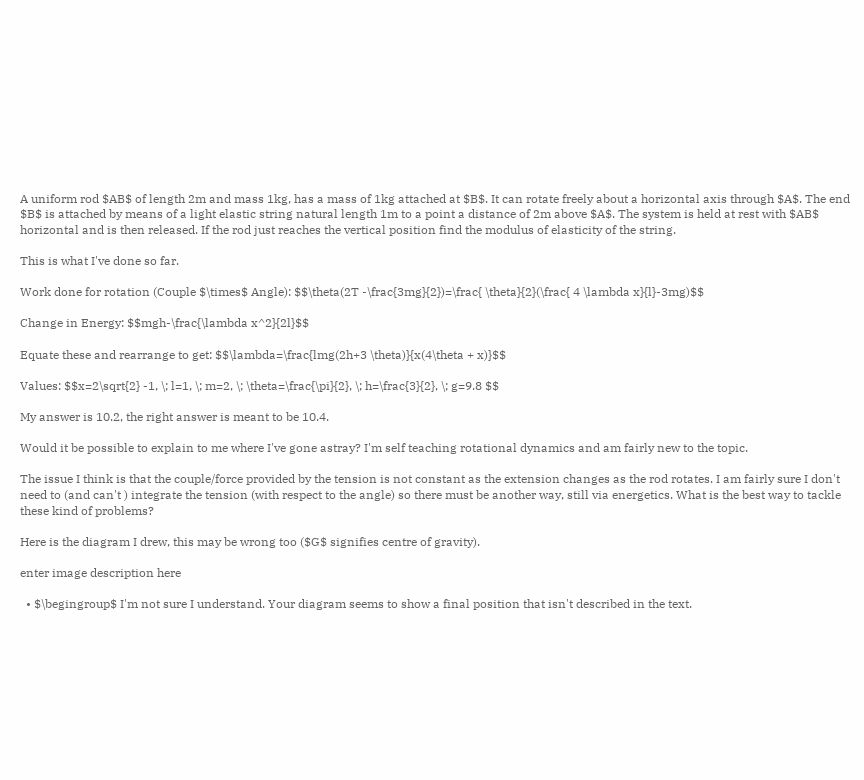A uniform rod $AB$ of length 2m and mass 1kg, has a mass of 1kg attached at $B$. It can rotate freely about a horizontal axis through $A$. The end $B$ is attached by means of a light elastic string natural length 1m to a point a distance of 2m above $A$. The system is held at rest with $AB$ horizontal and is then released. If the rod just reaches the vertical position find the modulus of elasticity of the string.

This is what I've done so far.

Work done for rotation (Couple $\times$ Angle): $$\theta(2T -\frac{3mg}{2})=\frac{ \theta}{2}(\frac{ 4 \lambda x}{l}-3mg)$$

Change in Energy: $$mgh-\frac{\lambda x^2}{2l}$$

Equate these and rearrange to get: $$\lambda=\frac{lmg(2h+3 \theta)}{x(4\theta + x)}$$

Values: $$x=2\sqrt{2} -1, \; l=1, \; m=2, \; \theta=\frac{\pi}{2}, \; h=\frac{3}{2}, \; g=9.8 $$

My answer is 10.2, the right answer is meant to be 10.4.

Would it be possible to explain to me where I've gone astray? I'm self teaching rotational dynamics and am fairly new to the topic.

The issue I think is that the couple/force provided by the tension is not constant as the extension changes as the rod rotates. I am fairly sure I don't need to (and can't ) integrate the tension (with respect to the angle) so there must be another way, still via energetics. What is the best way to tackle these kind of problems?

Here is the diagram I drew, this may be wrong too ($G$ signifies centre of gravity).

enter image description here

  • $\begingroup$ I'm not sure I understand. Your diagram seems to show a final position that isn't described in the text.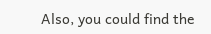Also, you could find the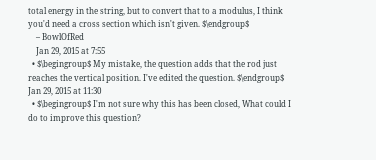total energy in the string, but to convert that to a modulus, I think you'd need a cross section which isn't given. $\endgroup$
    – BowlOfRed
    Jan 29, 2015 at 7:55
  • $\begingroup$ My mistake, the question adds that the rod just reaches the vertical position. I've edited the question. $\endgroup$ Jan 29, 2015 at 11:30
  • $\begingroup$ I'm not sure why this has been closed, What could I do to improve this question?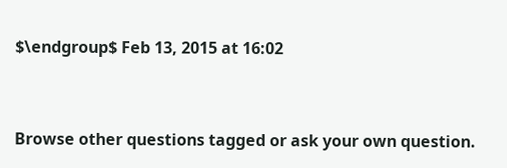$\endgroup$ Feb 13, 2015 at 16:02


Browse other questions tagged or ask your own question.